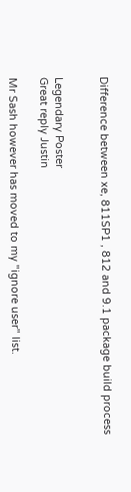Difference between xe, 811SP1 , 812 and 9.1 package build process


Legendary Poster
Great reply Justin

Mr Sash however has moved to my "ignore user" list.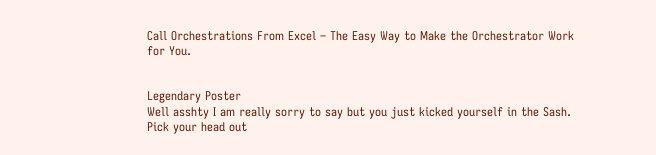Call Orchestrations From Excel – The Easy Way to Make the Orchestrator Work for You.


Legendary Poster
Well asshty I am really sorry to say but you just kicked yourself in the Sash. Pick your head out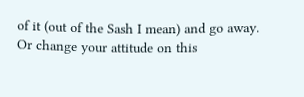of it (out of the Sash I mean) and go away.
Or change your attitude on this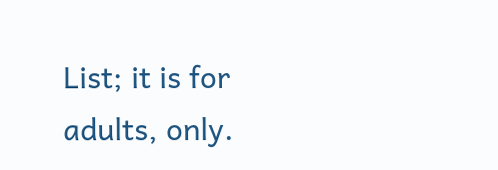List; it is for adults, only.